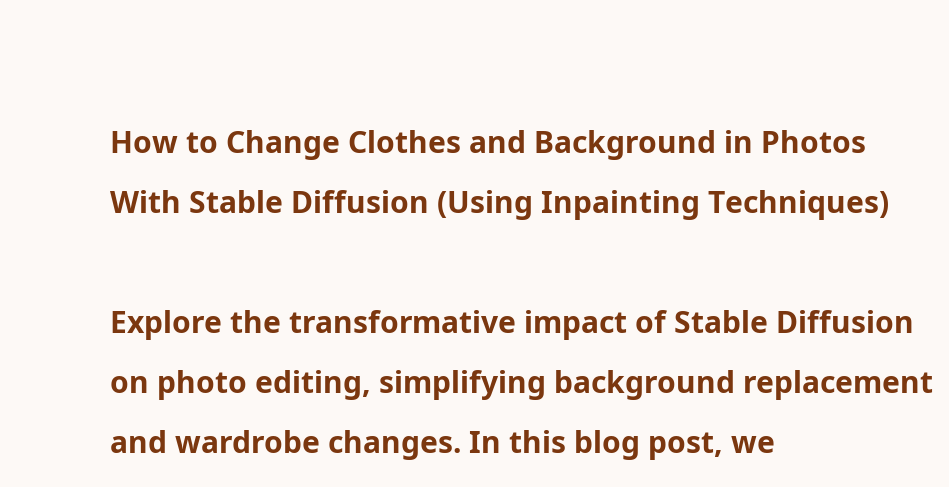How to Change Clothes and Background in Photos With Stable Diffusion (Using Inpainting Techniques)

Explore the transformative impact of Stable Diffusion on photo editing, simplifying background replacement and wardrobe changes. In this blog post, we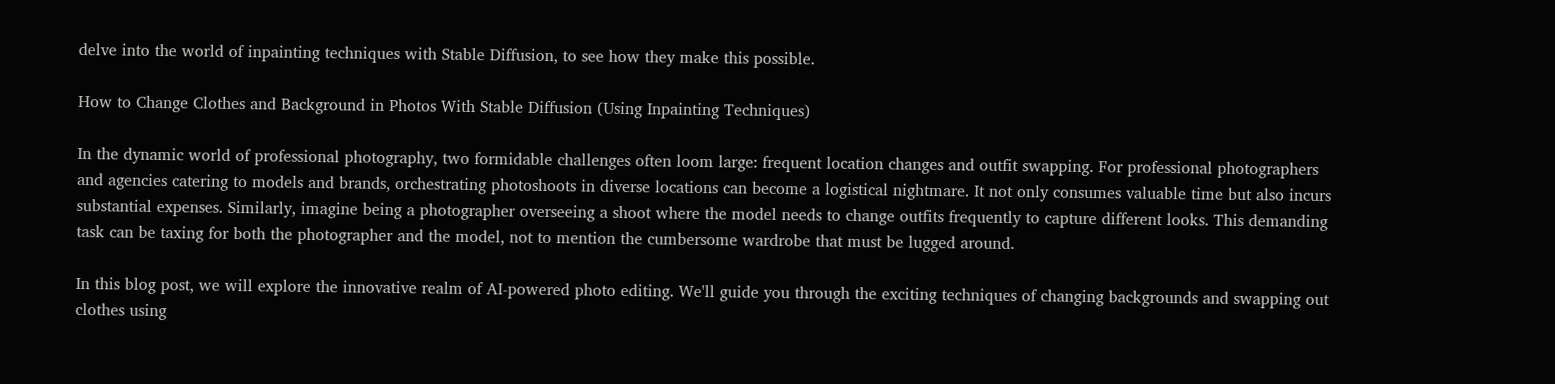delve into the world of inpainting techniques with Stable Diffusion, to see how they make this possible.

How to Change Clothes and Background in Photos With Stable Diffusion (Using Inpainting Techniques)

In the dynamic world of professional photography, two formidable challenges often loom large: frequent location changes and outfit swapping. For professional photographers and agencies catering to models and brands, orchestrating photoshoots in diverse locations can become a logistical nightmare. It not only consumes valuable time but also incurs substantial expenses. Similarly, imagine being a photographer overseeing a shoot where the model needs to change outfits frequently to capture different looks. This demanding task can be taxing for both the photographer and the model, not to mention the cumbersome wardrobe that must be lugged around.

In this blog post, we will explore the innovative realm of AI-powered photo editing. We'll guide you through the exciting techniques of changing backgrounds and swapping out clothes using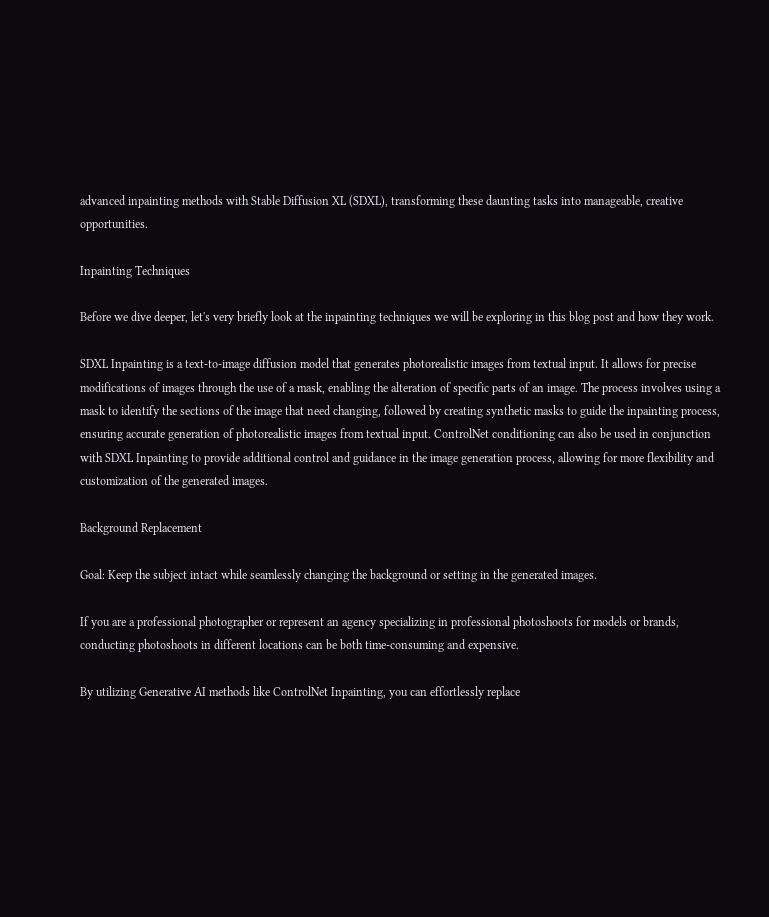advanced inpainting methods with Stable Diffusion XL (SDXL), transforming these daunting tasks into manageable, creative opportunities.

Inpainting Techniques

Before we dive deeper, let's very briefly look at the inpainting techniques we will be exploring in this blog post and how they work.

SDXL Inpainting is a text-to-image diffusion model that generates photorealistic images from textual input. It allows for precise modifications of images through the use of a mask, enabling the alteration of specific parts of an image. The process involves using a mask to identify the sections of the image that need changing, followed by creating synthetic masks to guide the inpainting process, ensuring accurate generation of photorealistic images from textual input. ControlNet conditioning can also be used in conjunction with SDXL Inpainting to provide additional control and guidance in the image generation process, allowing for more flexibility and customization of the generated images.

Background Replacement

Goal: Keep the subject intact while seamlessly changing the background or setting in the generated images.

If you are a professional photographer or represent an agency specializing in professional photoshoots for models or brands, conducting photoshoots in different locations can be both time-consuming and expensive.

By utilizing Generative AI methods like ControlNet Inpainting, you can effortlessly replace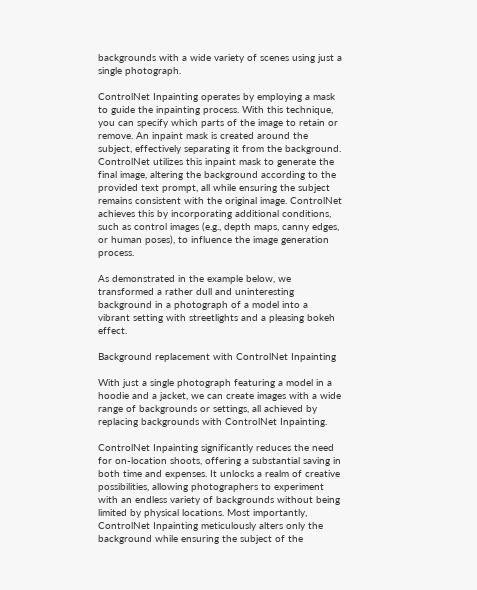backgrounds with a wide variety of scenes using just a single photograph.

ControlNet Inpainting operates by employing a mask to guide the inpainting process. With this technique, you can specify which parts of the image to retain or remove. An inpaint mask is created around the subject, effectively separating it from the background. ControlNet utilizes this inpaint mask to generate the final image, altering the background according to the provided text prompt, all while ensuring the subject remains consistent with the original image. ControlNet achieves this by incorporating additional conditions, such as control images (e.g., depth maps, canny edges, or human poses), to influence the image generation process.

As demonstrated in the example below, we transformed a rather dull and uninteresting background in a photograph of a model into a vibrant setting with streetlights and a pleasing bokeh effect.

Background replacement with ControlNet Inpainting

With just a single photograph featuring a model in a hoodie and a jacket, we can create images with a wide range of backgrounds or settings, all achieved by replacing backgrounds with ControlNet Inpainting.

ControlNet Inpainting significantly reduces the need for on-location shoots, offering a substantial saving in both time and expenses. It unlocks a realm of creative possibilities, allowing photographers to experiment with an endless variety of backgrounds without being limited by physical locations. Most importantly, ControlNet Inpainting meticulously alters only the background while ensuring the subject of the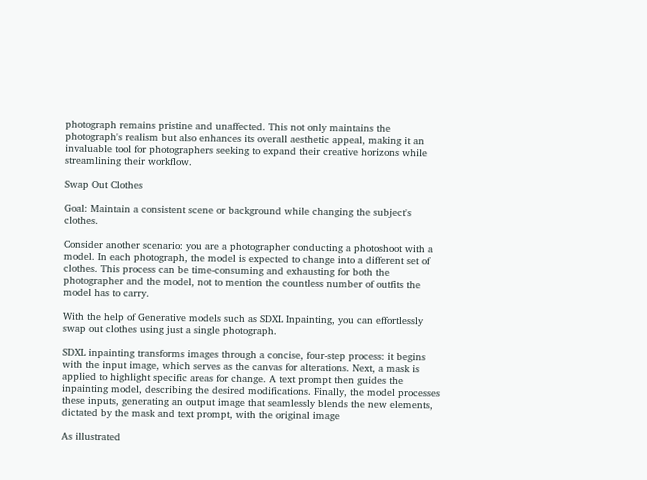photograph remains pristine and unaffected. This not only maintains the photograph's realism but also enhances its overall aesthetic appeal, making it an invaluable tool for photographers seeking to expand their creative horizons while streamlining their workflow.

Swap Out Clothes

Goal: Maintain a consistent scene or background while changing the subject's clothes.

Consider another scenario: you are a photographer conducting a photoshoot with a model. In each photograph, the model is expected to change into a different set of clothes. This process can be time-consuming and exhausting for both the photographer and the model, not to mention the countless number of outfits the model has to carry.

With the help of Generative models such as SDXL Inpainting, you can effortlessly swap out clothes using just a single photograph.

SDXL inpainting transforms images through a concise, four-step process: it begins with the input image, which serves as the canvas for alterations. Next, a mask is applied to highlight specific areas for change. A text prompt then guides the inpainting model, describing the desired modifications. Finally, the model processes these inputs, generating an output image that seamlessly blends the new elements, dictated by the mask and text prompt, with the original image

As illustrated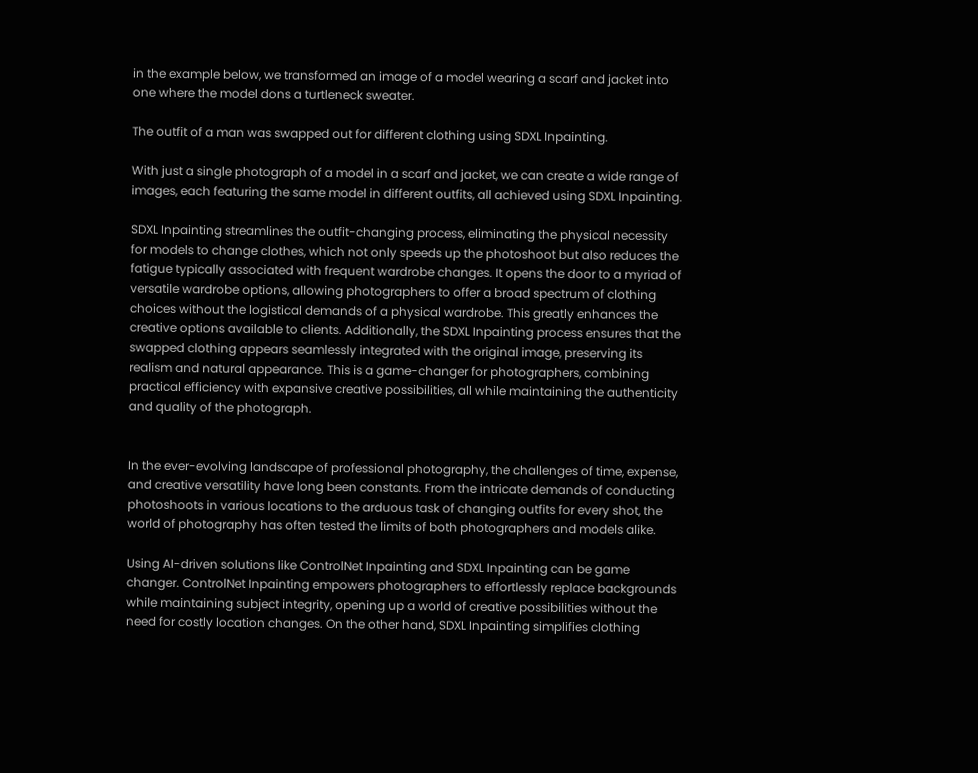in the example below, we transformed an image of a model wearing a scarf and jacket into one where the model dons a turtleneck sweater.

The outfit of a man was swapped out for different clothing using SDXL Inpainting.

With just a single photograph of a model in a scarf and jacket, we can create a wide range of images, each featuring the same model in different outfits, all achieved using SDXL Inpainting.

SDXL Inpainting streamlines the outfit-changing process, eliminating the physical necessity for models to change clothes, which not only speeds up the photoshoot but also reduces the fatigue typically associated with frequent wardrobe changes. It opens the door to a myriad of versatile wardrobe options, allowing photographers to offer a broad spectrum of clothing choices without the logistical demands of a physical wardrobe. This greatly enhances the creative options available to clients. Additionally, the SDXL Inpainting process ensures that the swapped clothing appears seamlessly integrated with the original image, preserving its realism and natural appearance. This is a game-changer for photographers, combining practical efficiency with expansive creative possibilities, all while maintaining the authenticity and quality of the photograph.


In the ever-evolving landscape of professional photography, the challenges of time, expense, and creative versatility have long been constants. From the intricate demands of conducting photoshoots in various locations to the arduous task of changing outfits for every shot, the world of photography has often tested the limits of both photographers and models alike.

Using AI-driven solutions like ControlNet Inpainting and SDXL Inpainting can be game changer. ControlNet Inpainting empowers photographers to effortlessly replace backgrounds while maintaining subject integrity, opening up a world of creative possibilities without the need for costly location changes. On the other hand, SDXL Inpainting simplifies clothing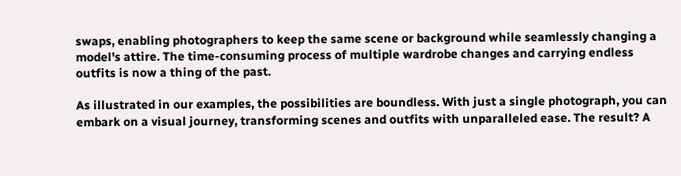swaps, enabling photographers to keep the same scene or background while seamlessly changing a model's attire. The time-consuming process of multiple wardrobe changes and carrying endless outfits is now a thing of the past.

As illustrated in our examples, the possibilities are boundless. With just a single photograph, you can embark on a visual journey, transforming scenes and outfits with unparalleled ease. The result? A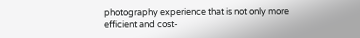photography experience that is not only more efficient and cost-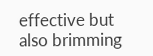effective but also brimming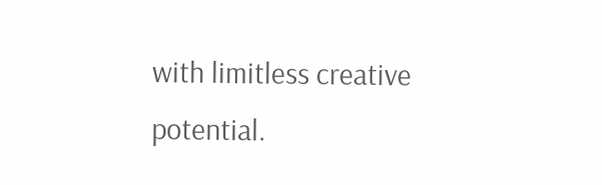with limitless creative potential.